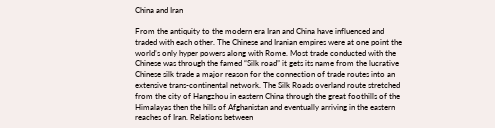China and Iran

From the antiquity to the modern era Iran and China have influenced and traded with each other. The Chinese and Iranian empires were at one point the world’s only hyper powers along with Rome. Most trade conducted with the Chinese was through the famed “Silk road” it gets its name from the lucrative Chinese silk trade a major reason for the connection of trade routes into an extensive trans-continental network. The Silk Roads overland route stretched from the city of Hangzhou in eastern China through the great foothills of the Himalayas then the hills of Afghanistan and eventually arriving in the eastern reaches of Iran. Relations between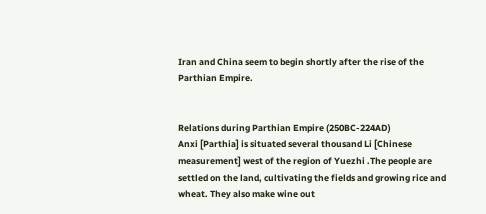Iran and China seem to begin shortly after the rise of the Parthian Empire.


Relations during Parthian Empire (250BC-224AD)
Anxi [Parthia] is situated several thousand Li [Chinese measurement] west of the region of Yuezhi .The people are settled on the land, cultivating the fields and growing rice and wheat. They also make wine out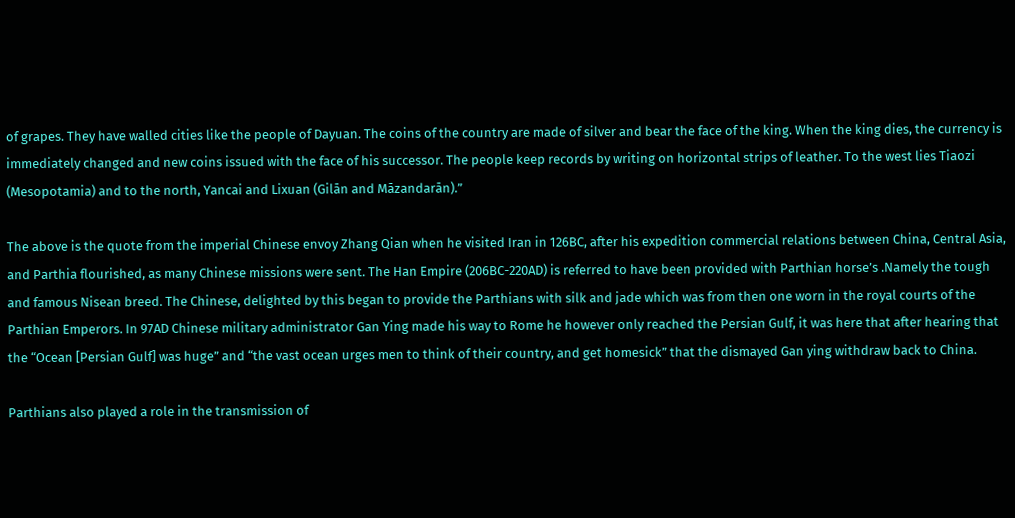of grapes. They have walled cities like the people of Dayuan. The coins of the country are made of silver and bear the face of the king. When the king dies, the currency is immediately changed and new coins issued with the face of his successor. The people keep records by writing on horizontal strips of leather. To the west lies Tiaozi (Mesopotamia) and to the north, Yancai and Lixuan (Gilān and Māzandarān).”

The above is the quote from the imperial Chinese envoy Zhang Qian when he visited Iran in 126BC, after his expedition commercial relations between China, Central Asia, and Parthia flourished, as many Chinese missions were sent. The Han Empire (206BC-220AD) is referred to have been provided with Parthian horse’s .Namely the tough and famous Nisean breed. The Chinese, delighted by this began to provide the Parthians with silk and jade which was from then one worn in the royal courts of the Parthian Emperors. In 97AD Chinese military administrator Gan Ying made his way to Rome he however only reached the Persian Gulf, it was here that after hearing that the “Ocean [Persian Gulf] was huge” and “the vast ocean urges men to think of their country, and get homesick” that the dismayed Gan ying withdraw back to China.

Parthians also played a role in the transmission of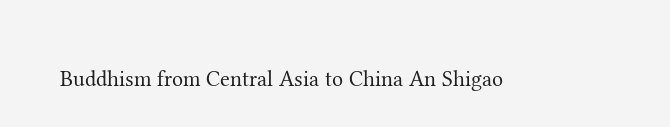Buddhism from Central Asia to China An Shigao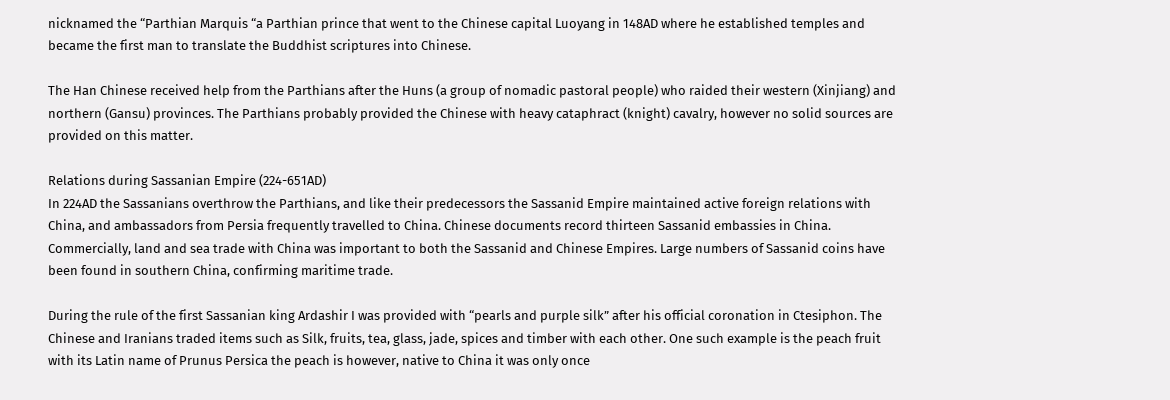nicknamed the “Parthian Marquis “a Parthian prince that went to the Chinese capital Luoyang in 148AD where he established temples and became the first man to translate the Buddhist scriptures into Chinese.

The Han Chinese received help from the Parthians after the Huns (a group of nomadic pastoral people) who raided their western (Xinjiang) and northern (Gansu) provinces. The Parthians probably provided the Chinese with heavy cataphract (knight) cavalry, however no solid sources are provided on this matter.

Relations during Sassanian Empire (224-651AD)
In 224AD the Sassanians overthrow the Parthians, and like their predecessors the Sassanid Empire maintained active foreign relations with China, and ambassadors from Persia frequently travelled to China. Chinese documents record thirteen Sassanid embassies in China. Commercially, land and sea trade with China was important to both the Sassanid and Chinese Empires. Large numbers of Sassanid coins have been found in southern China, confirming maritime trade.

During the rule of the first Sassanian king Ardashir I was provided with “pearls and purple silk” after his official coronation in Ctesiphon. The Chinese and Iranians traded items such as Silk, fruits, tea, glass, jade, spices and timber with each other. One such example is the peach fruit with its Latin name of Prunus Persica the peach is however, native to China it was only once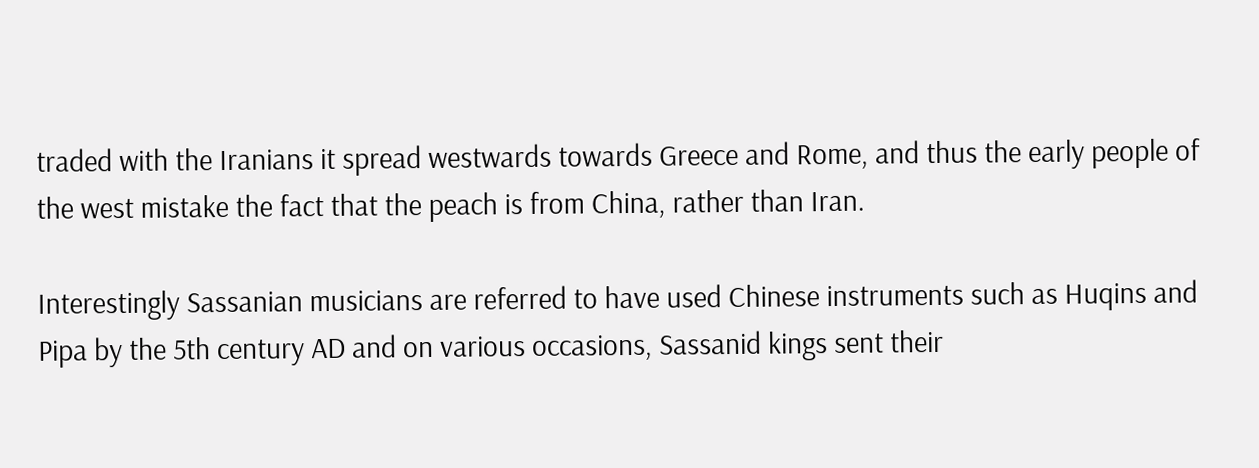traded with the Iranians it spread westwards towards Greece and Rome, and thus the early people of the west mistake the fact that the peach is from China, rather than Iran.

Interestingly Sassanian musicians are referred to have used Chinese instruments such as Huqins and Pipa by the 5th century AD and on various occasions, Sassanid kings sent their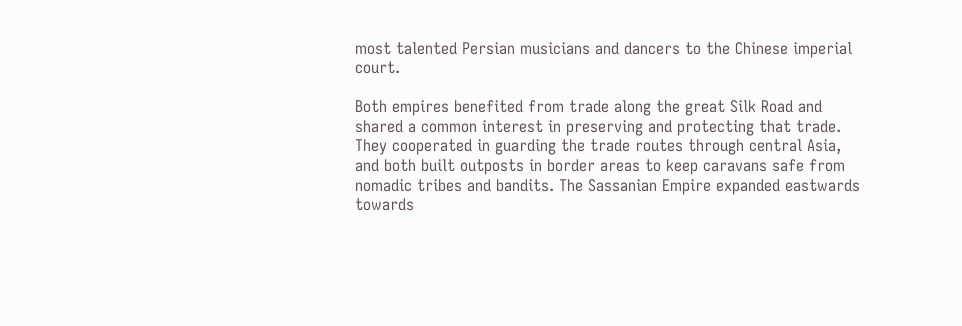most talented Persian musicians and dancers to the Chinese imperial court.

Both empires benefited from trade along the great Silk Road and shared a common interest in preserving and protecting that trade. They cooperated in guarding the trade routes through central Asia, and both built outposts in border areas to keep caravans safe from nomadic tribes and bandits. The Sassanian Empire expanded eastwards towards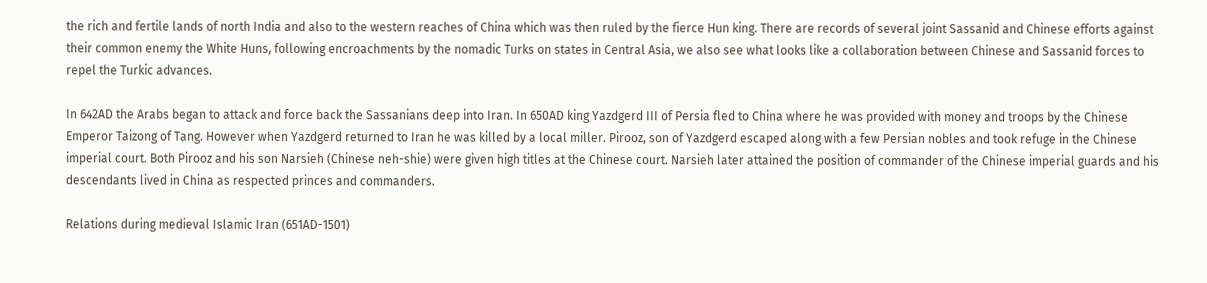the rich and fertile lands of north India and also to the western reaches of China which was then ruled by the fierce Hun king. There are records of several joint Sassanid and Chinese efforts against their common enemy the White Huns, following encroachments by the nomadic Turks on states in Central Asia, we also see what looks like a collaboration between Chinese and Sassanid forces to repel the Turkic advances.

In 642AD the Arabs began to attack and force back the Sassanians deep into Iran. In 650AD king Yazdgerd III of Persia fled to China where he was provided with money and troops by the Chinese Emperor Taizong of Tang. However when Yazdgerd returned to Iran he was killed by a local miller. Pirooz, son of Yazdgerd escaped along with a few Persian nobles and took refuge in the Chinese imperial court. Both Pirooz and his son Narsieh (Chinese neh-shie) were given high titles at the Chinese court. Narsieh later attained the position of commander of the Chinese imperial guards and his descendants lived in China as respected princes and commanders.

Relations during medieval Islamic Iran (651AD-1501)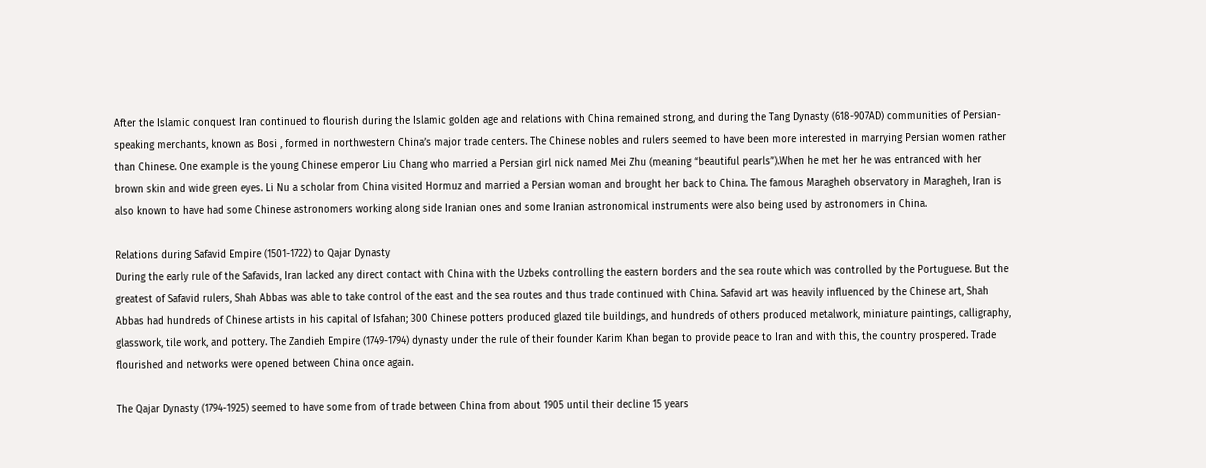After the Islamic conquest Iran continued to flourish during the Islamic golden age and relations with China remained strong, and during the Tang Dynasty (618-907AD) communities of Persian-speaking merchants, known as Bosi , formed in northwestern China’s major trade centers. The Chinese nobles and rulers seemed to have been more interested in marrying Persian women rather than Chinese. One example is the young Chinese emperor Liu Chang who married a Persian girl nick named Mei Zhu (meaning “beautiful pearls”).When he met her he was entranced with her brown skin and wide green eyes. Li Nu a scholar from China visited Hormuz and married a Persian woman and brought her back to China. The famous Maragheh observatory in Maragheh, Iran is also known to have had some Chinese astronomers working along side Iranian ones and some Iranian astronomical instruments were also being used by astronomers in China.

Relations during Safavid Empire (1501-1722) to Qajar Dynasty
During the early rule of the Safavids, Iran lacked any direct contact with China with the Uzbeks controlling the eastern borders and the sea route which was controlled by the Portuguese. But the greatest of Safavid rulers, Shah Abbas was able to take control of the east and the sea routes and thus trade continued with China. Safavid art was heavily influenced by the Chinese art, Shah Abbas had hundreds of Chinese artists in his capital of Isfahan; 300 Chinese potters produced glazed tile buildings, and hundreds of others produced metalwork, miniature paintings, calligraphy, glasswork, tile work, and pottery. The Zandieh Empire (1749-1794) dynasty under the rule of their founder Karim Khan began to provide peace to Iran and with this, the country prospered. Trade flourished and networks were opened between China once again.

The Qajar Dynasty (1794-1925) seemed to have some from of trade between China from about 1905 until their decline 15 years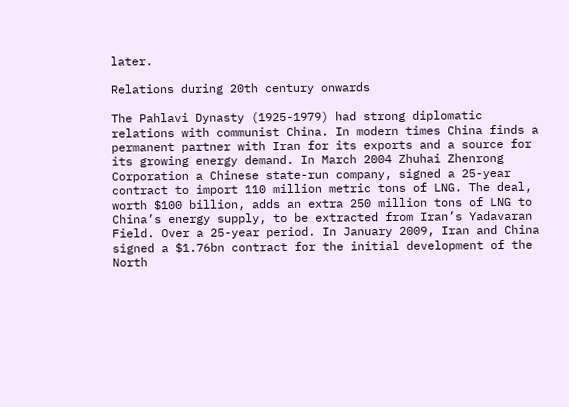later.

Relations during 20th century onwards

The Pahlavi Dynasty (1925-1979) had strong diplomatic relations with communist China. In modern times China finds a permanent partner with Iran for its exports and a source for its growing energy demand. In March 2004 Zhuhai Zhenrong Corporation a Chinese state-run company, signed a 25-year contract to import 110 million metric tons of LNG. The deal, worth $100 billion, adds an extra 250 million tons of LNG to China’s energy supply, to be extracted from Iran’s Yadavaran Field. Over a 25-year period. In January 2009, Iran and China signed a $1.76bn contract for the initial development of the North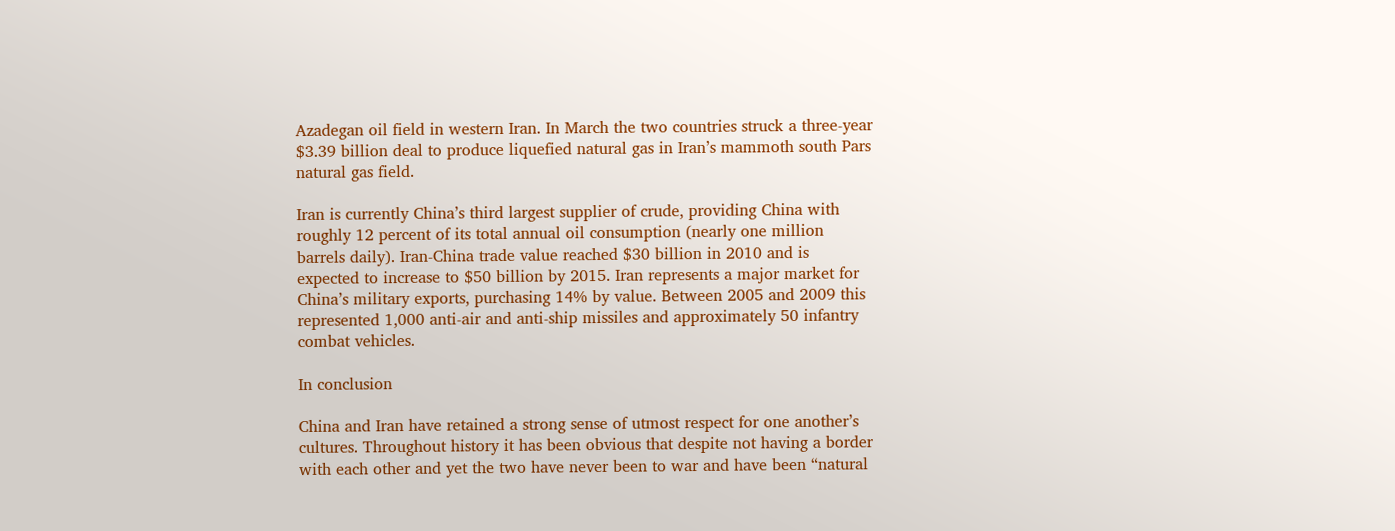Azadegan oil field in western Iran. In March the two countries struck a three-year $3.39 billion deal to produce liquefied natural gas in Iran’s mammoth south Pars natural gas field.

Iran is currently China’s third largest supplier of crude, providing China with roughly 12 percent of its total annual oil consumption (nearly one million barrels daily). Iran-China trade value reached $30 billion in 2010 and is expected to increase to $50 billion by 2015. Iran represents a major market for China’s military exports, purchasing 14% by value. Between 2005 and 2009 this represented 1,000 anti-air and anti-ship missiles and approximately 50 infantry combat vehicles.

In conclusion

China and Iran have retained a strong sense of utmost respect for one another’s cultures. Throughout history it has been obvious that despite not having a border with each other and yet the two have never been to war and have been “natural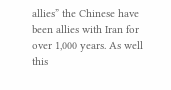allies” the Chinese have been allies with Iran for over 1,000 years. As well this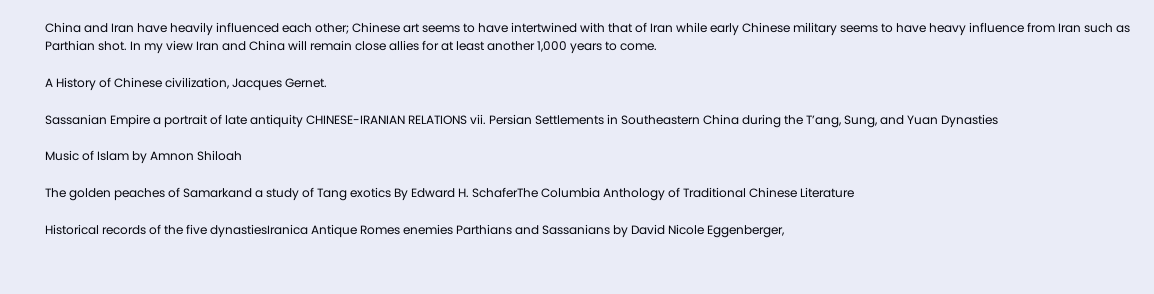China and Iran have heavily influenced each other; Chinese art seems to have intertwined with that of Iran while early Chinese military seems to have heavy influence from Iran such as Parthian shot. In my view Iran and China will remain close allies for at least another 1,000 years to come.

A History of Chinese civilization, Jacques Gernet.

Sassanian Empire a portrait of late antiquity CHINESE-IRANIAN RELATIONS vii. Persian Settlements in Southeastern China during the T’ang, Sung, and Yuan Dynasties

Music of Islam by Amnon Shiloah

The golden peaches of Samarkand a study of Tang exotics By Edward H. SchaferThe Columbia Anthology of Traditional Chinese Literature

Historical records of the five dynastiesIranica Antique Romes enemies Parthians and Sassanians by David Nicole Eggenberger,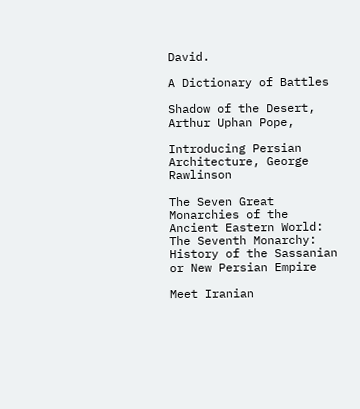David.

A Dictionary of Battles

Shadow of the Desert, Arthur Uphan Pope,

Introducing Persian Architecture, George Rawlinson

The Seven Great Monarchies of the Ancient Eastern World: The Seventh Monarchy: History of the Sassanian or New Persian Empire

Meet Iranian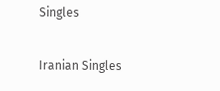Singles

Iranian Singles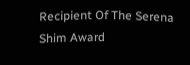Recipient Of The Serena Shim Award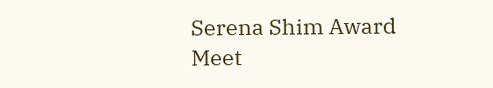Serena Shim Award
Meet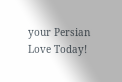your Persian Love Today!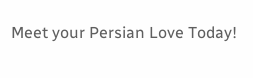Meet your Persian Love Today!